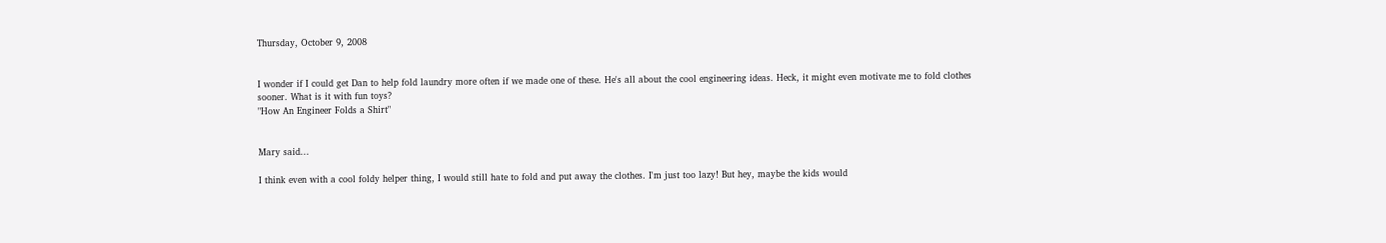Thursday, October 9, 2008


I wonder if I could get Dan to help fold laundry more often if we made one of these. He's all about the cool engineering ideas. Heck, it might even motivate me to fold clothes sooner. What is it with fun toys?
"How An Engineer Folds a Shirt"


Mary said...

I think even with a cool foldy helper thing, I would still hate to fold and put away the clothes. I'm just too lazy! But hey, maybe the kids would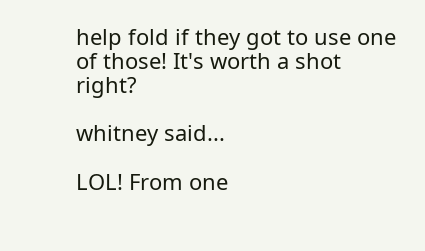help fold if they got to use one of those! It's worth a shot right?

whitney said...

LOL! From one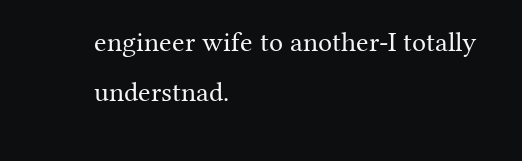engineer wife to another-I totally understnad.